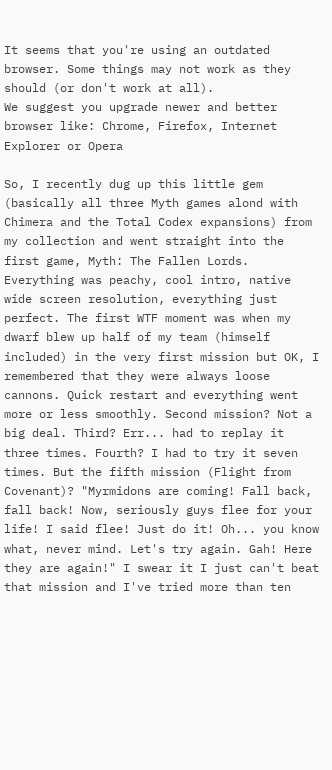It seems that you're using an outdated browser. Some things may not work as they should (or don't work at all).
We suggest you upgrade newer and better browser like: Chrome, Firefox, Internet Explorer or Opera

So, I recently dug up this little gem (basically all three Myth games alond with Chimera and the Total Codex expansions) from my collection and went straight into the first game, Myth: The Fallen Lords. Everything was peachy, cool intro, native wide screen resolution, everything just perfect. The first WTF moment was when my dwarf blew up half of my team (himself included) in the very first mission but OK, I remembered that they were always loose cannons. Quick restart and everything went more or less smoothly. Second mission? Not a big deal. Third? Err... had to replay it three times. Fourth? I had to try it seven times. But the fifth mission (Flight from Covenant)? "Myrmidons are coming! Fall back, fall back! Now, seriously guys flee for your life! I said flee! Just do it! Oh... you know what, never mind. Let's try again. Gah! Here they are again!" I swear it I just can't beat that mission and I've tried more than ten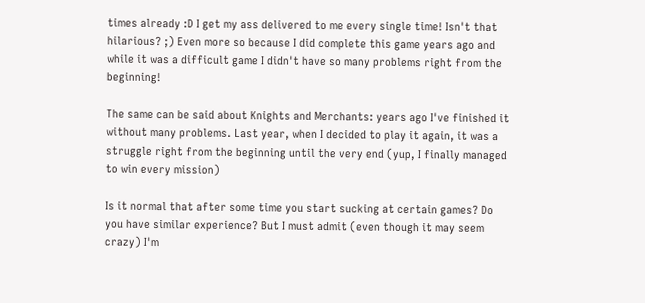times already :D I get my ass delivered to me every single time! Isn't that hilarious? ;) Even more so because I did complete this game years ago and while it was a difficult game I didn't have so many problems right from the beginning!

The same can be said about Knights and Merchants: years ago I've finished it without many problems. Last year, when I decided to play it again, it was a struggle right from the beginning until the very end (yup, I finally managed to win every mission)

Is it normal that after some time you start sucking at certain games? Do you have similar experience? But I must admit (even though it may seem crazy) I'm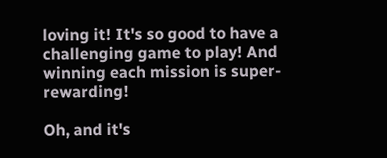loving it! It's so good to have a challenging game to play! And winning each mission is super-rewarding!

Oh, and it's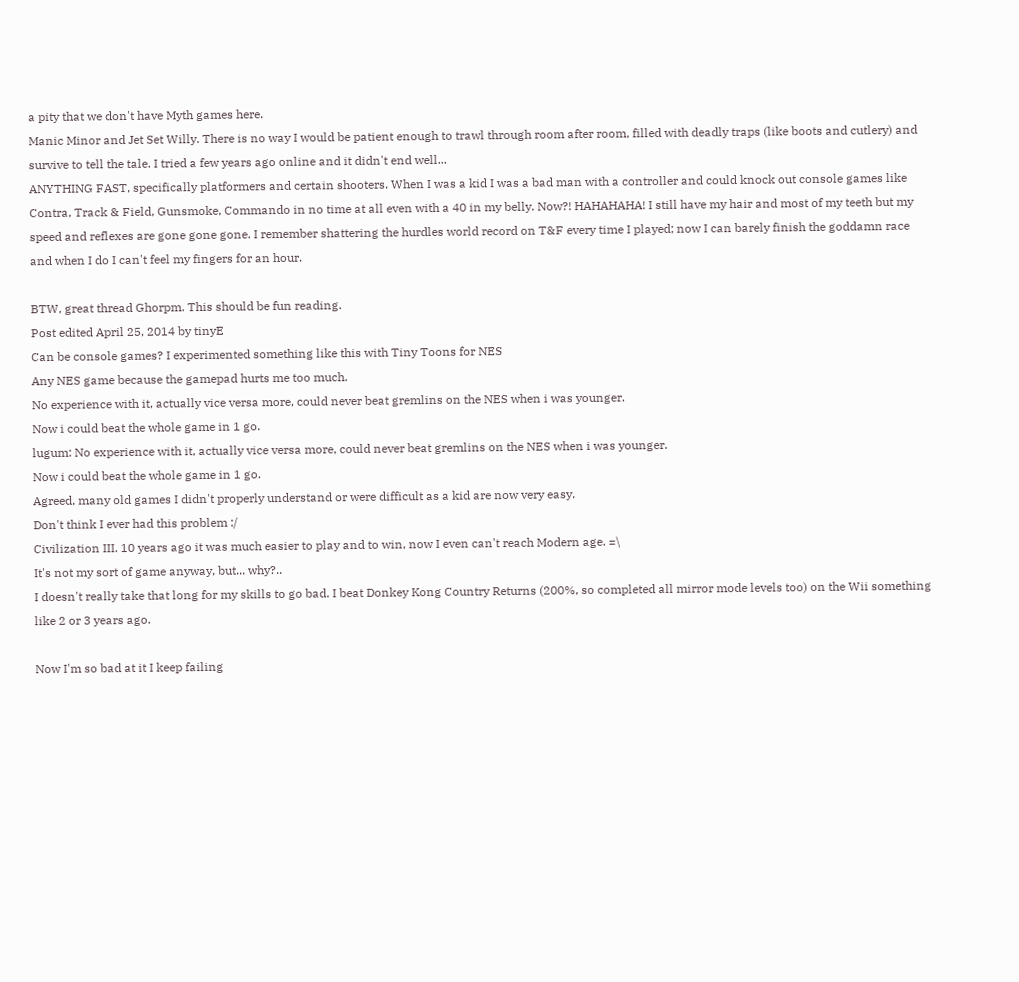a pity that we don't have Myth games here.
Manic Minor and Jet Set Willy. There is no way I would be patient enough to trawl through room after room, filled with deadly traps (like boots and cutlery) and survive to tell the tale. I tried a few years ago online and it didn't end well...
ANYTHING FAST, specifically platformers and certain shooters. When I was a kid I was a bad man with a controller and could knock out console games like Contra, Track & Field, Gunsmoke, Commando in no time at all even with a 40 in my belly. Now?! HAHAHAHA! I still have my hair and most of my teeth but my speed and reflexes are gone gone gone. I remember shattering the hurdles world record on T&F every time I played; now I can barely finish the goddamn race and when I do I can't feel my fingers for an hour.

BTW, great thread Ghorpm. This should be fun reading.
Post edited April 25, 2014 by tinyE
Can be console games? I experimented something like this with Tiny Toons for NES
Any NES game because the gamepad hurts me too much.
No experience with it, actually vice versa more, could never beat gremlins on the NES when i was younger.
Now i could beat the whole game in 1 go.
lugum: No experience with it, actually vice versa more, could never beat gremlins on the NES when i was younger.
Now i could beat the whole game in 1 go.
Agreed, many old games I didn't properly understand or were difficult as a kid are now very easy.
Don't think I ever had this problem :/
Civilization III. 10 years ago it was much easier to play and to win, now I even can't reach Modern age. =\
It's not my sort of game anyway, but... why?..
I doesn't really take that long for my skills to go bad. I beat Donkey Kong Country Returns (200%, so completed all mirror mode levels too) on the Wii something like 2 or 3 years ago.

Now I'm so bad at it I keep failing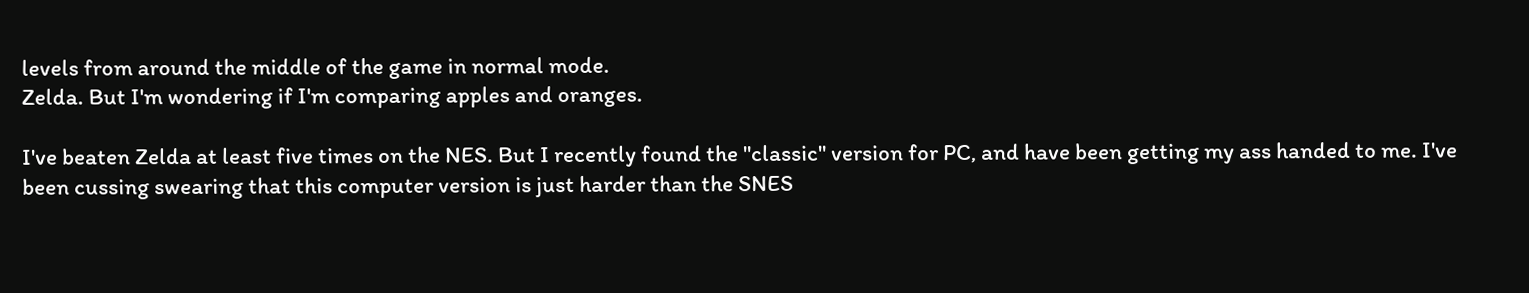levels from around the middle of the game in normal mode.
Zelda. But I'm wondering if I'm comparing apples and oranges.

I've beaten Zelda at least five times on the NES. But I recently found the "classic" version for PC, and have been getting my ass handed to me. I've been cussing swearing that this computer version is just harder than the SNES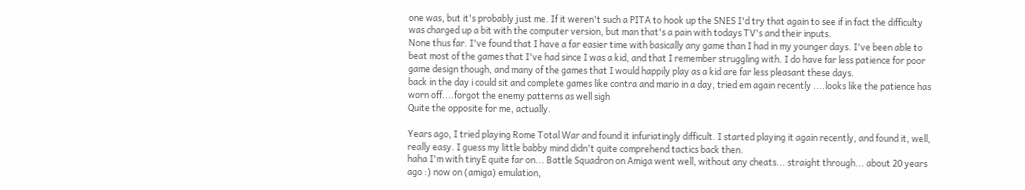one was, but it's probably just me. If it weren't such a PITA to hook up the SNES I'd try that again to see if in fact the difficulty was charged up a bit with the computer version, but man that's a pain with todays TV's and their inputs.
None thus far. I've found that I have a far easier time with basically any game than I had in my younger days. I've been able to beat most of the games that I've had since I was a kid, and that I remember struggling with. I do have far less patience for poor game design though, and many of the games that I would happily play as a kid are far less pleasant these days.
back in the day i could sit and complete games like contra and mario in a day, tried em again recently ....looks like the patience has worn off....forgot the enemy patterns as well sigh
Quite the opposite for me, actually.

Years ago, I tried playing Rome Total War and found it infuriatingly difficult. I started playing it again recently, and found it, well, really easy. I guess my little babby mind didn't quite comprehend tactics back then.
haha I'm with tinyE quite far on... Battle Squadron on Amiga went well, without any cheats... straight through... about 20 years ago :) now on (amiga) emulation,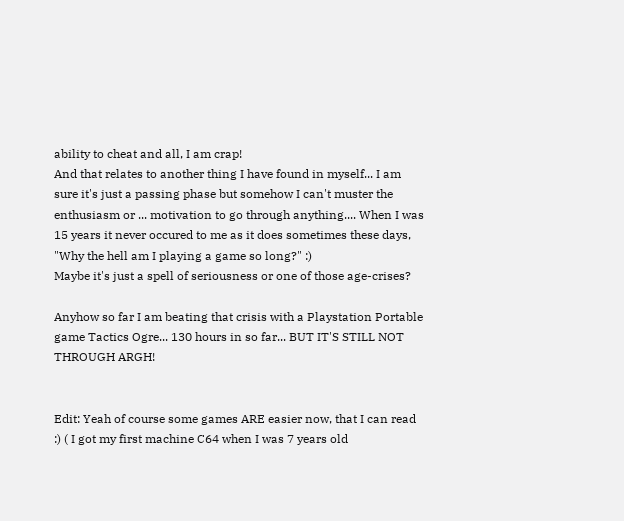ability to cheat and all, I am crap!
And that relates to another thing I have found in myself... I am sure it's just a passing phase but somehow I can't muster the enthusiasm or ... motivation to go through anything.... When I was 15 years it never occured to me as it does sometimes these days, "Why the hell am I playing a game so long?" :)
Maybe it's just a spell of seriousness or one of those age-crises?

Anyhow so far I am beating that crisis with a Playstation Portable game Tactics Ogre... 130 hours in so far... BUT IT'S STILL NOT THROUGH ARGH!


Edit: Yeah of course some games ARE easier now, that I can read :) ( I got my first machine C64 when I was 7 years old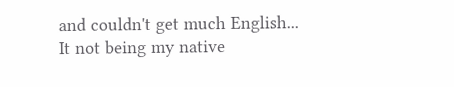and couldn't get much English... It not being my native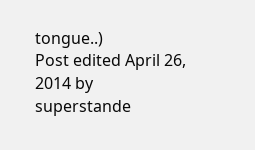tongue..)
Post edited April 26, 2014 by superstande